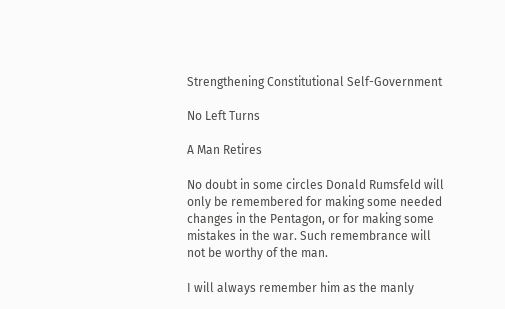Strengthening Constitutional Self-Government

No Left Turns

A Man Retires

No doubt in some circles Donald Rumsfeld will only be remembered for making some needed changes in the Pentagon, or for making some mistakes in the war. Such remembrance will not be worthy of the man.

I will always remember him as the manly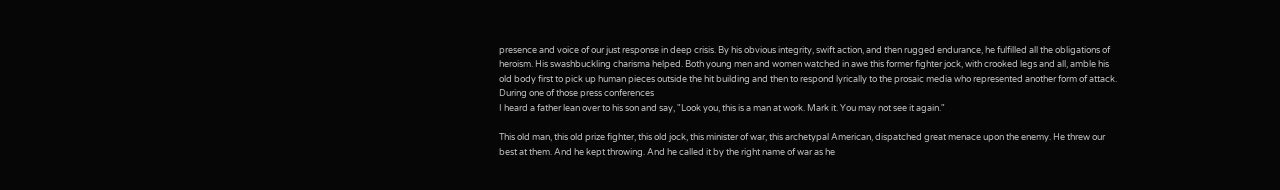presence and voice of our just response in deep crisis. By his obvious integrity, swift action, and then rugged endurance, he fulfilled all the obligations of heroism. His swashbuckling charisma helped. Both young men and women watched in awe this former fighter jock, with crooked legs and all, amble his old body first to pick up human pieces outside the hit building and then to respond lyrically to the prosaic media who represented another form of attack. During one of those press conferences
I heard a father lean over to his son and say, "Look you, this is a man at work. Mark it. You may not see it again."

This old man, this old prize fighter, this old jock, this minister of war, this archetypal American, dispatched great menace upon the enemy. He threw our best at them. And he kept throwing. And he called it by the right name of war as he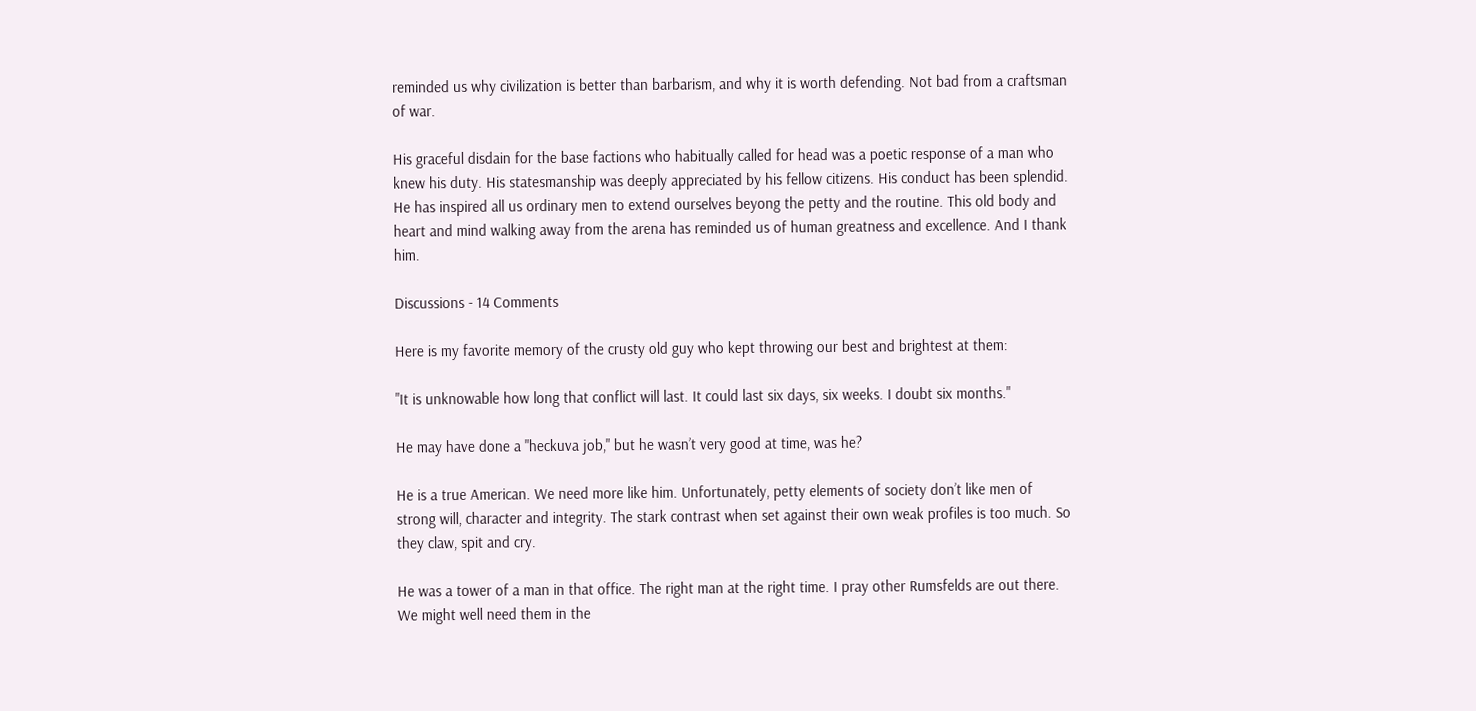reminded us why civilization is better than barbarism, and why it is worth defending. Not bad from a craftsman of war.

His graceful disdain for the base factions who habitually called for head was a poetic response of a man who knew his duty. His statesmanship was deeply appreciated by his fellow citizens. His conduct has been splendid. He has inspired all us ordinary men to extend ourselves beyong the petty and the routine. This old body and heart and mind walking away from the arena has reminded us of human greatness and excellence. And I thank him.

Discussions - 14 Comments

Here is my favorite memory of the crusty old guy who kept throwing our best and brightest at them:

"It is unknowable how long that conflict will last. It could last six days, six weeks. I doubt six months."

He may have done a "heckuva job," but he wasn’t very good at time, was he?

He is a true American. We need more like him. Unfortunately, petty elements of society don’t like men of strong will, character and integrity. The stark contrast when set against their own weak profiles is too much. So they claw, spit and cry.

He was a tower of a man in that office. The right man at the right time. I pray other Rumsfelds are out there. We might well need them in the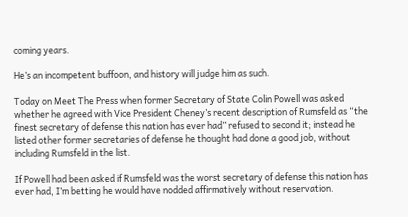coming years.

He’s an incompetent buffoon, and history will judge him as such.

Today on Meet The Press when former Secretary of State Colin Powell was asked whether he agreed with Vice President Cheney’s recent description of Rumsfeld as “the finest secretary of defense this nation has ever had” refused to second it; instead he listed other former secretaries of defense he thought had done a good job, without including Rumsfeld in the list.

If Powell had been asked if Rumsfeld was the worst secretary of defense this nation has ever had, I’m betting he would have nodded affirmatively without reservation.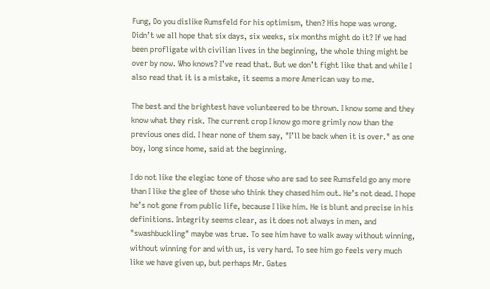Fung, Do you dislike Rumsfeld for his optimism, then? His hope was wrong. Didn’t we all hope that six days, six weeks, six months might do it? If we had been profligate with civilian lives in the beginning, the whole thing might be over by now. Who knows? I’ve read that. But we don’t fight like that and while I also read that it is a mistake, it seems a more American way to me.

The best and the brightest have volunteered to be thrown. I know some and they know what they risk. The current crop I know go more grimly now than the previous ones did. I hear none of them say, "I’ll be back when it is over." as one boy, long since home, said at the beginning.

I do not like the elegiac tone of those who are sad to see Rumsfeld go any more than I like the glee of those who think they chased him out. He’s not dead. I hope he’s not gone from public life, because I like him. He is blunt and precise in his definitions. Integrity seems clear, as it does not always in men, and "swashbuckling" maybe was true. To see him have to walk away without winning, without winning for and with us, is very hard. To see him go feels very much like we have given up, but perhaps Mr. Gates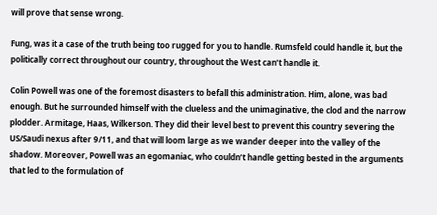will prove that sense wrong.

Fung, was it a case of the truth being too rugged for you to handle. Rumsfeld could handle it, but the politically correct throughout our country, throughout the West can’t handle it.

Colin Powell was one of the foremost disasters to befall this administration. Him, alone, was bad enough. But he surrounded himself with the clueless and the unimaginative, the clod and the narrow plodder. Armitage, Haas, Wilkerson. They did their level best to prevent this country severing the US/Saudi nexus after 9/11, and that will loom large as we wander deeper into the valley of the shadow. Moreover, Powell was an egomaniac, who couldn’t handle getting bested in the arguments that led to the formulation of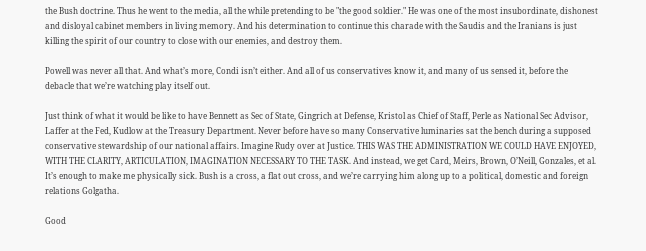the Bush doctrine. Thus he went to the media, all the while pretending to be "the good soldier." He was one of the most insubordinate, dishonest and disloyal cabinet members in living memory. And his determination to continue this charade with the Saudis and the Iranians is just killing the spirit of our country to close with our enemies, and destroy them.

Powell was never all that. And what’s more, Condi isn’t either. And all of us conservatives know it, and many of us sensed it, before the debacle that we’re watching play itself out.

Just think of what it would be like to have Bennett as Sec of State, Gingrich at Defense, Kristol as Chief of Staff, Perle as National Sec Advisor, Laffer at the Fed, Kudlow at the Treasury Department. Never before have so many Conservative luminaries sat the bench during a supposed conservative stewardship of our national affairs. Imagine Rudy over at Justice. THIS WAS THE ADMINISTRATION WE COULD HAVE ENJOYED, WITH THE CLARITY, ARTICULATION, IMAGINATION NECESSARY TO THE TASK. And instead, we get Card, Meirs, Brown, O’Neill, Gonzales, et al. It’s enough to make me physically sick. Bush is a cross, a flat out cross, and we’re carrying him along up to a political, domestic and foreign relations Golgatha.

Good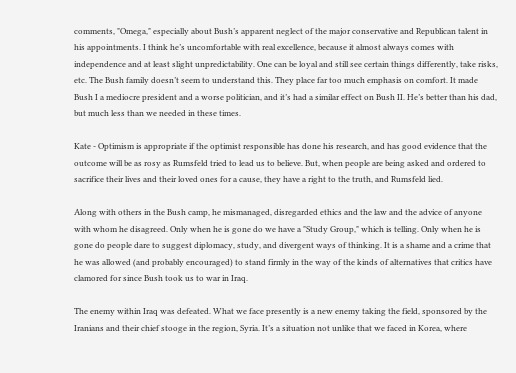comments, "Omega," especially about Bush’s apparent neglect of the major conservative and Republican talent in his appointments. I think he’s uncomfortable with real excellence, because it almost always comes with independence and at least slight unpredictability. One can be loyal and still see certain things differently, take risks, etc. The Bush family doesn’t seem to understand this. They place far too much emphasis on comfort. It made Bush I a mediocre president and a worse politician, and it’s had a similar effect on Bush II. He’s better than his dad, but much less than we needed in these times.

Kate - Optimism is appropriate if the optimist responsible has done his research, and has good evidence that the outcome will be as rosy as Rumsfeld tried to lead us to believe. But, when people are being asked and ordered to sacrifice their lives and their loved ones for a cause, they have a right to the truth, and Rumsfeld lied.

Along with others in the Bush camp, he mismanaged, disregarded ethics and the law and the advice of anyone with whom he disagreed. Only when he is gone do we have a "Study Group," which is telling. Only when he is gone do people dare to suggest diplomacy, study, and divergent ways of thinking. It is a shame and a crime that he was allowed (and probably encouraged) to stand firmly in the way of the kinds of alternatives that critics have clamored for since Bush took us to war in Iraq.

The enemy within Iraq was defeated. What we face presently is a new enemy taking the field, sponsored by the Iranians and their chief stooge in the region, Syria. It’s a situation not unlike that we faced in Korea, where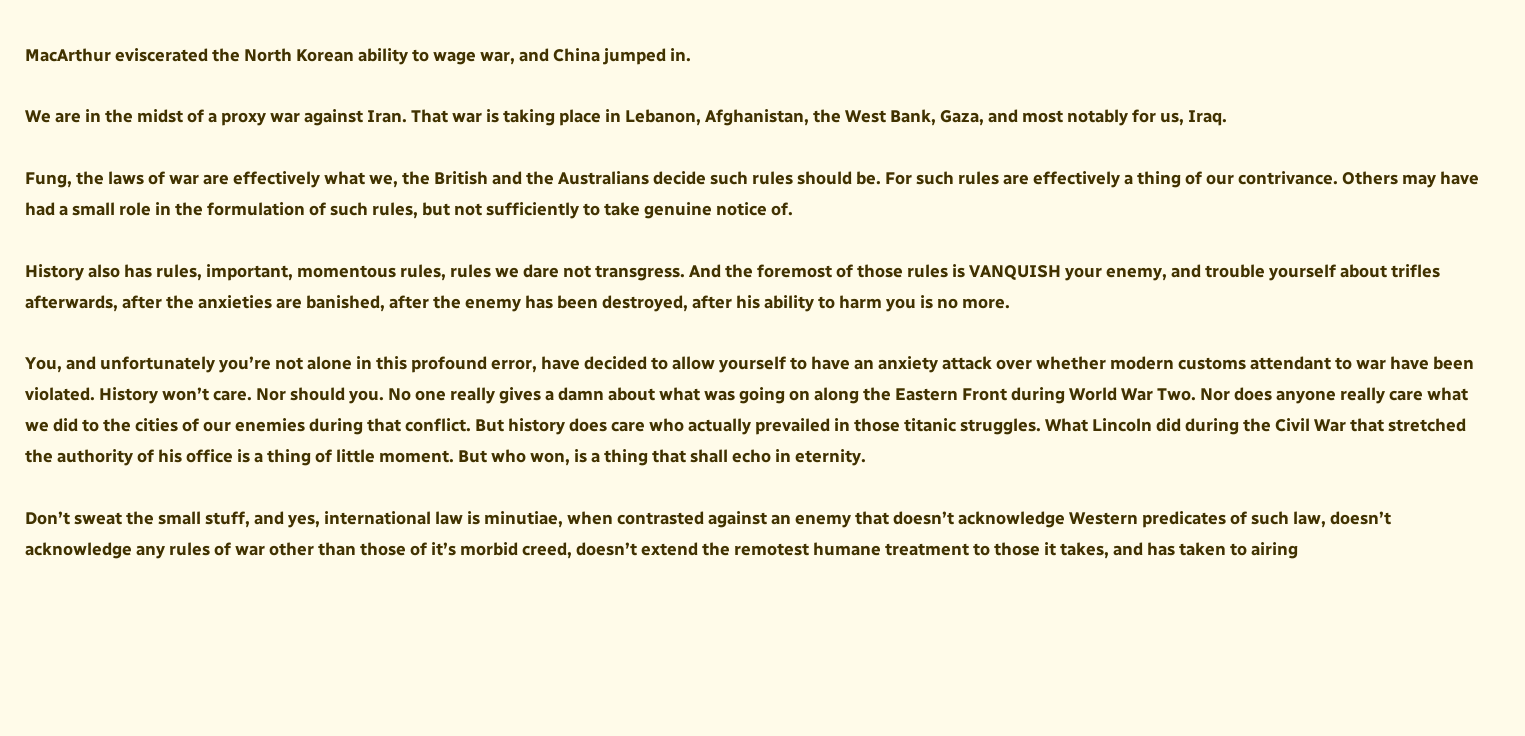MacArthur eviscerated the North Korean ability to wage war, and China jumped in.

We are in the midst of a proxy war against Iran. That war is taking place in Lebanon, Afghanistan, the West Bank, Gaza, and most notably for us, Iraq.

Fung, the laws of war are effectively what we, the British and the Australians decide such rules should be. For such rules are effectively a thing of our contrivance. Others may have had a small role in the formulation of such rules, but not sufficiently to take genuine notice of.

History also has rules, important, momentous rules, rules we dare not transgress. And the foremost of those rules is VANQUISH your enemy, and trouble yourself about trifles afterwards, after the anxieties are banished, after the enemy has been destroyed, after his ability to harm you is no more.

You, and unfortunately you’re not alone in this profound error, have decided to allow yourself to have an anxiety attack over whether modern customs attendant to war have been violated. History won’t care. Nor should you. No one really gives a damn about what was going on along the Eastern Front during World War Two. Nor does anyone really care what we did to the cities of our enemies during that conflict. But history does care who actually prevailed in those titanic struggles. What Lincoln did during the Civil War that stretched the authority of his office is a thing of little moment. But who won, is a thing that shall echo in eternity.

Don’t sweat the small stuff, and yes, international law is minutiae, when contrasted against an enemy that doesn’t acknowledge Western predicates of such law, doesn’t acknowledge any rules of war other than those of it’s morbid creed, doesn’t extend the remotest humane treatment to those it takes, and has taken to airing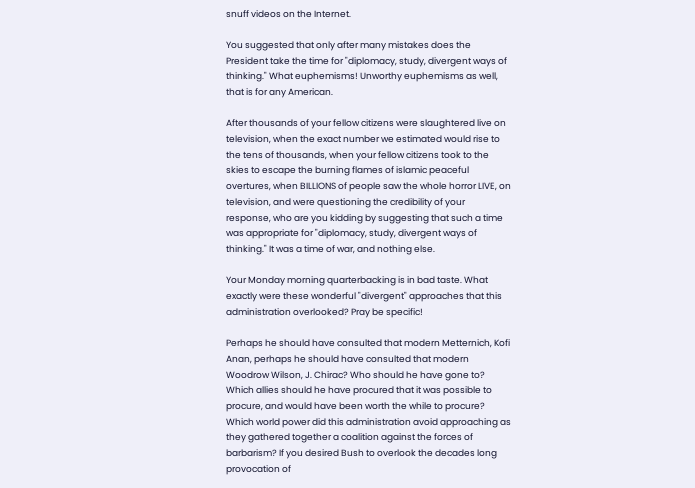snuff videos on the Internet.

You suggested that only after many mistakes does the President take the time for "diplomacy, study, divergent ways of thinking." What euphemisms! Unworthy euphemisms as well, that is for any American.

After thousands of your fellow citizens were slaughtered live on television, when the exact number we estimated would rise to the tens of thousands, when your fellow citizens took to the skies to escape the burning flames of islamic peaceful overtures, when BILLIONS of people saw the whole horror LIVE, on television, and were questioning the credibility of your response, who are you kidding by suggesting that such a time was appropriate for "diplomacy, study, divergent ways of thinking." It was a time of war, and nothing else.

Your Monday morning quarterbacking is in bad taste. What exactly were these wonderful "divergent" approaches that this administration overlooked? Pray be specific!

Perhaps he should have consulted that modern Metternich, Kofi Anan, perhaps he should have consulted that modern Woodrow Wilson, J. Chirac? Who should he have gone to? Which allies should he have procured that it was possible to procure, and would have been worth the while to procure? Which world power did this administration avoid approaching as they gathered together a coalition against the forces of barbarism? If you desired Bush to overlook the decades long provocation of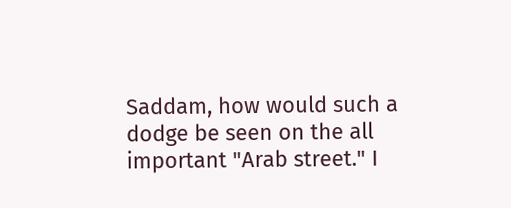Saddam, how would such a dodge be seen on the all important "Arab street." I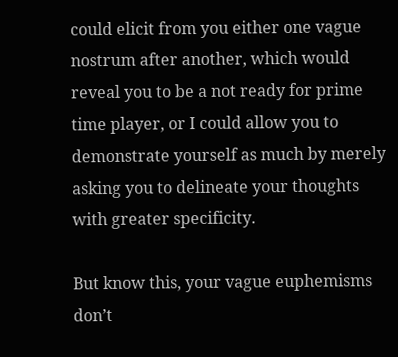could elicit from you either one vague nostrum after another, which would reveal you to be a not ready for prime time player, or I could allow you to demonstrate yourself as much by merely asking you to delineate your thoughts with greater specificity.

But know this, your vague euphemisms don’t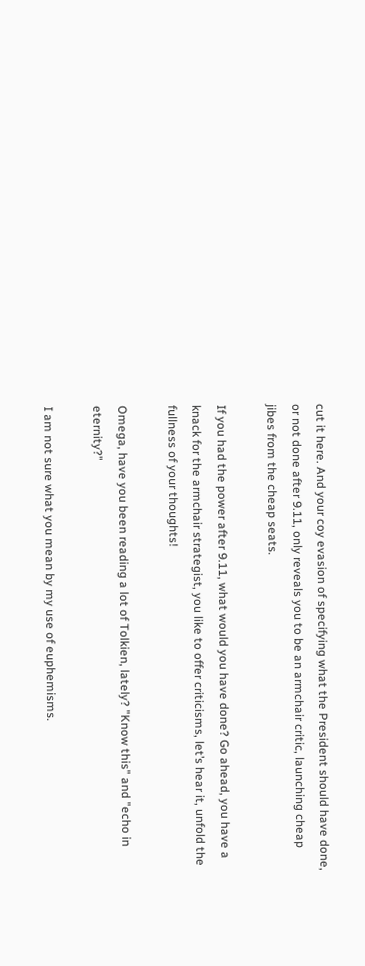cut it here. And your coy evasion of specifying what the President should have done, or not done after 9.11, only reveals you to be an armchair critic, launching cheap jibes from the cheap seats.

If you had the power after 9.11, what would you have done? Go ahead, you have a knack for the armchair strategist, you like to offer criticisms, let’s hear it, unfold the fullness of your thoughts!

Omega, have you been reading a lot of Tolkien, lately? "Know this" and "echo in eternity?"

I am not sure what you mean by my use of euphemisms.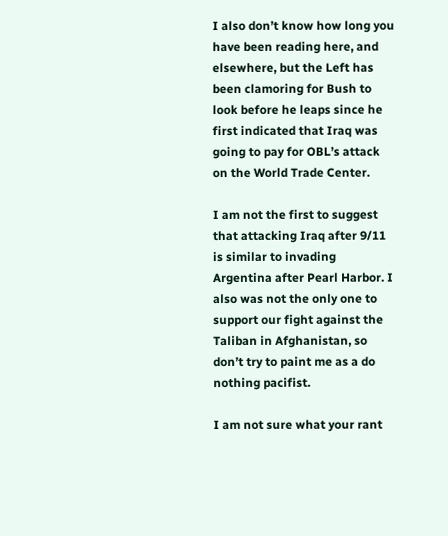I also don’t know how long you have been reading here, and elsewhere, but the Left has been clamoring for Bush to look before he leaps since he first indicated that Iraq was going to pay for OBL’s attack on the World Trade Center.

I am not the first to suggest that attacking Iraq after 9/11 is similar to invading Argentina after Pearl Harbor. I also was not the only one to support our fight against the Taliban in Afghanistan, so don’t try to paint me as a do nothing pacifist.

I am not sure what your rant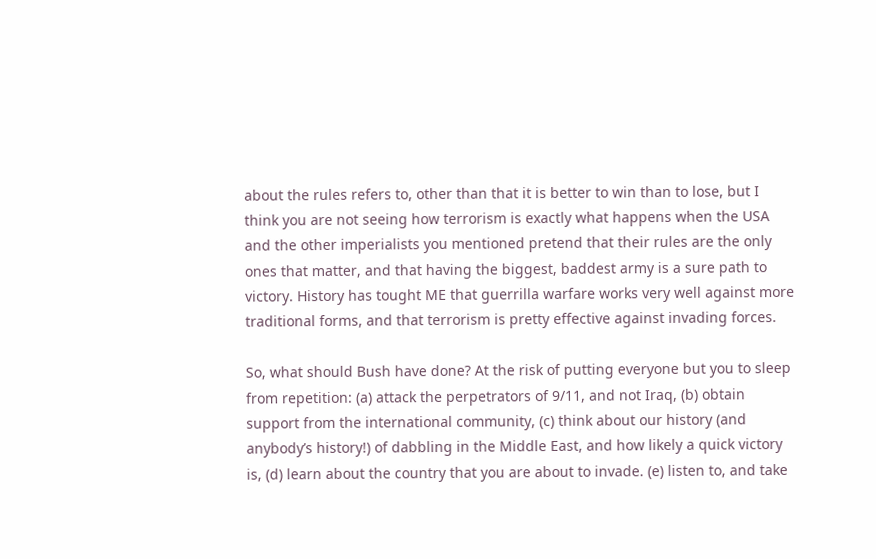about the rules refers to, other than that it is better to win than to lose, but I think you are not seeing how terrorism is exactly what happens when the USA and the other imperialists you mentioned pretend that their rules are the only ones that matter, and that having the biggest, baddest army is a sure path to victory. History has tought ME that guerrilla warfare works very well against more traditional forms, and that terrorism is pretty effective against invading forces.

So, what should Bush have done? At the risk of putting everyone but you to sleep from repetition: (a) attack the perpetrators of 9/11, and not Iraq, (b) obtain support from the international community, (c) think about our history (and anybody’s history!) of dabbling in the Middle East, and how likely a quick victory is, (d) learn about the country that you are about to invade. (e) listen to, and take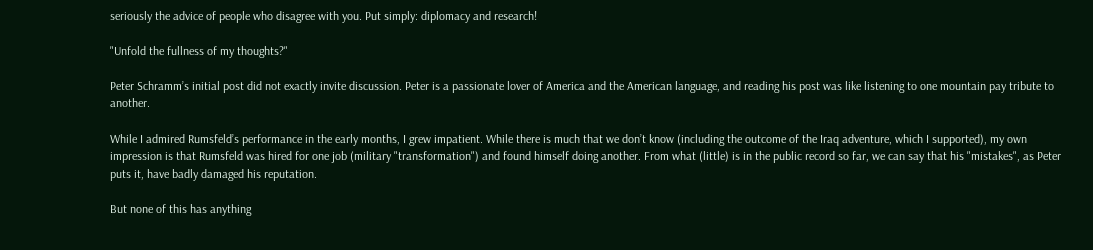seriously the advice of people who disagree with you. Put simply: diplomacy and research!

"Unfold the fullness of my thoughts?"

Peter Schramm’s initial post did not exactly invite discussion. Peter is a passionate lover of America and the American language, and reading his post was like listening to one mountain pay tribute to another.

While I admired Rumsfeld’s performance in the early months, I grew impatient. While there is much that we don’t know (including the outcome of the Iraq adventure, which I supported), my own impression is that Rumsfeld was hired for one job (military "transformation") and found himself doing another. From what (little) is in the public record so far, we can say that his "mistakes", as Peter puts it, have badly damaged his reputation.

But none of this has anything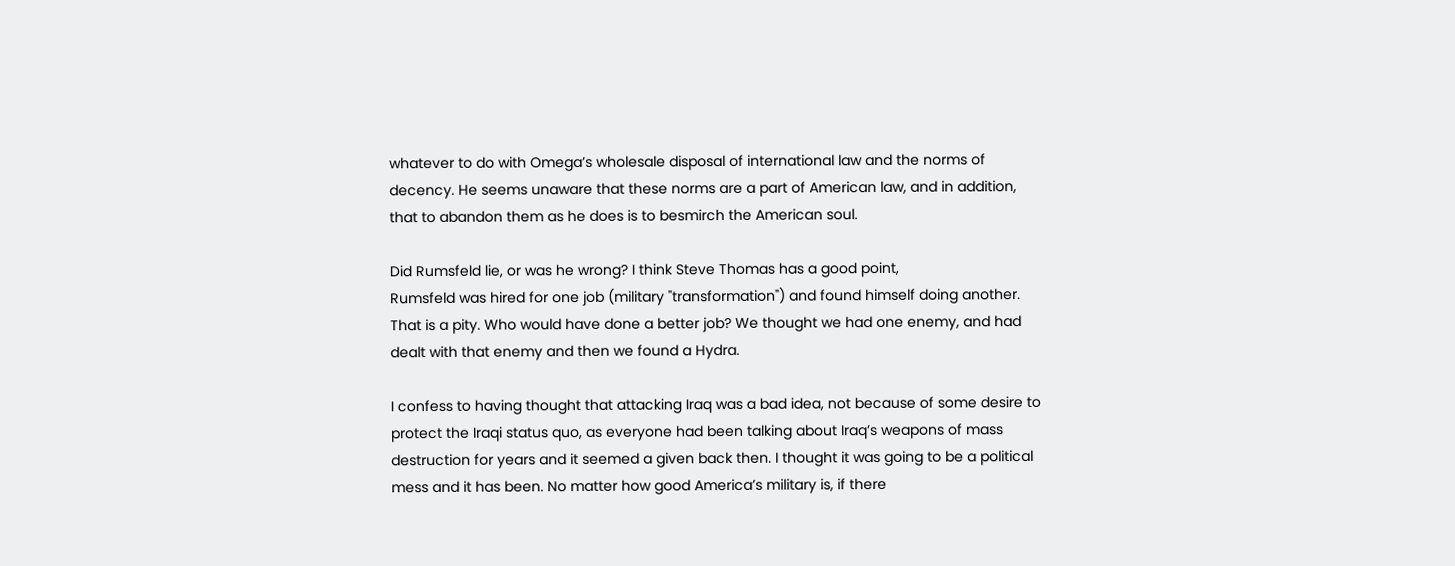whatever to do with Omega’s wholesale disposal of international law and the norms of decency. He seems unaware that these norms are a part of American law, and in addition, that to abandon them as he does is to besmirch the American soul.

Did Rumsfeld lie, or was he wrong? I think Steve Thomas has a good point,
Rumsfeld was hired for one job (military "transformation") and found himself doing another. That is a pity. Who would have done a better job? We thought we had one enemy, and had dealt with that enemy and then we found a Hydra.

I confess to having thought that attacking Iraq was a bad idea, not because of some desire to protect the Iraqi status quo, as everyone had been talking about Iraq’s weapons of mass destruction for years and it seemed a given back then. I thought it was going to be a political mess and it has been. No matter how good America’s military is, if there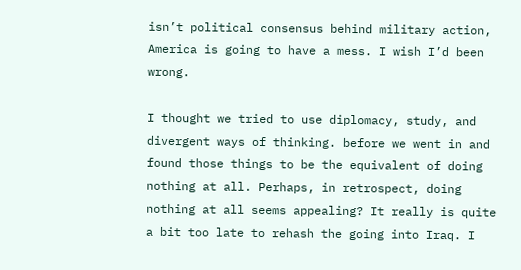isn’t political consensus behind military action, America is going to have a mess. I wish I’d been wrong.

I thought we tried to use diplomacy, study, and divergent ways of thinking. before we went in and found those things to be the equivalent of doing nothing at all. Perhaps, in retrospect, doing nothing at all seems appealing? It really is quite a bit too late to rehash the going into Iraq. I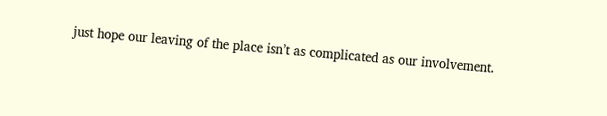just hope our leaving of the place isn’t as complicated as our involvement.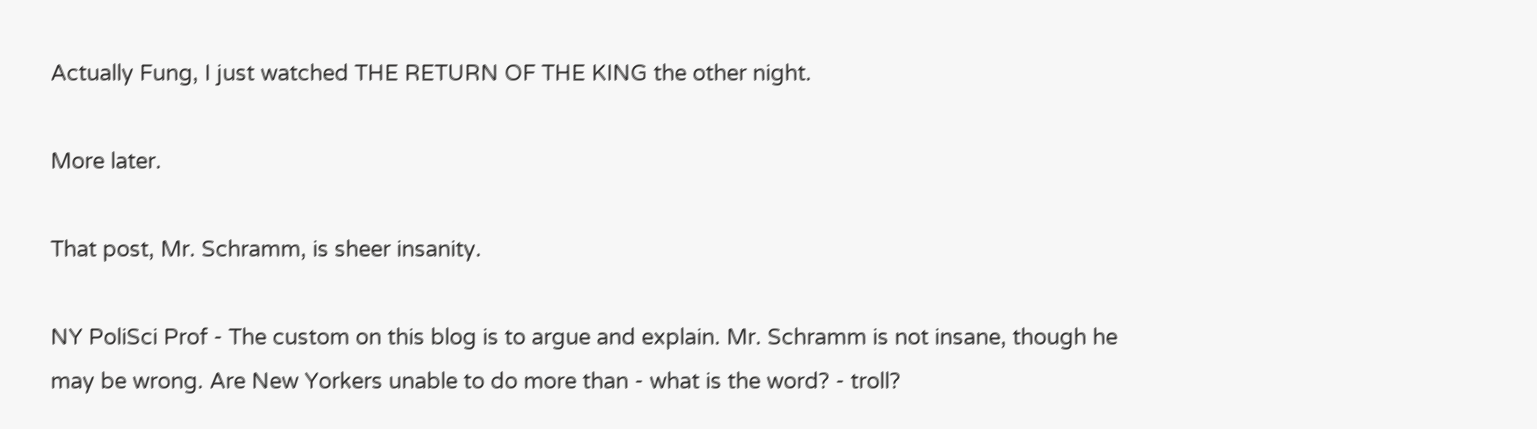Actually Fung, I just watched THE RETURN OF THE KING the other night.

More later.

That post, Mr. Schramm, is sheer insanity.

NY PoliSci Prof - The custom on this blog is to argue and explain. Mr. Schramm is not insane, though he may be wrong. Are New Yorkers unable to do more than - what is the word? - troll?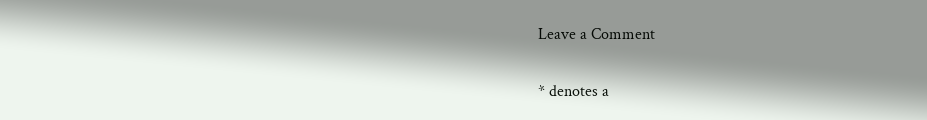Leave a Comment

* denotes a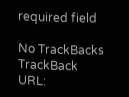required field

No TrackBacks
TrackBack URL: